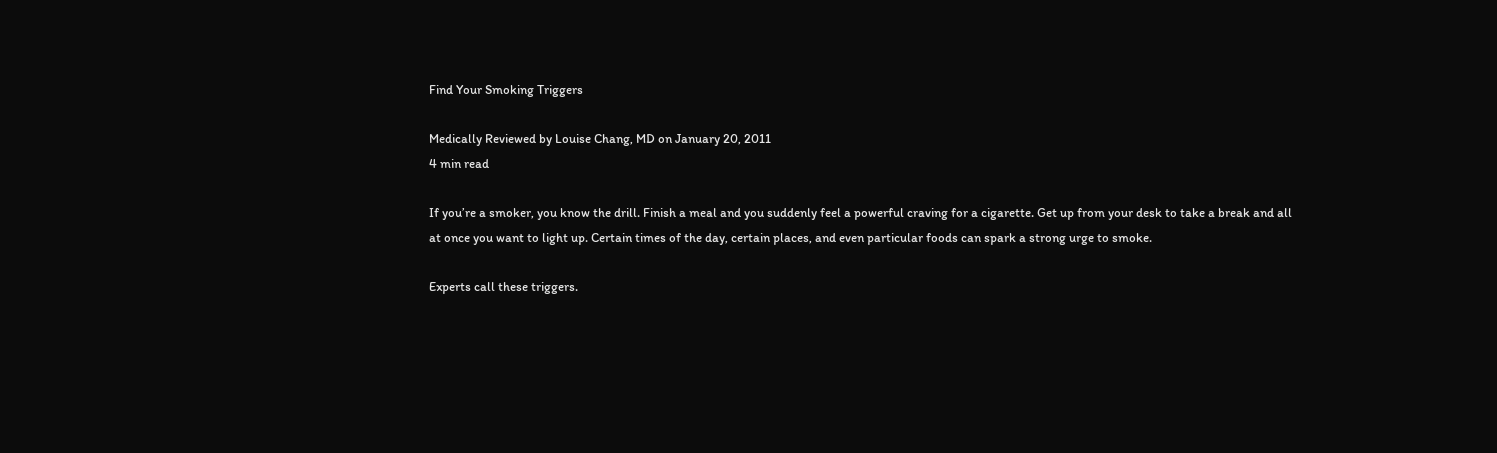Find Your Smoking Triggers

Medically Reviewed by Louise Chang, MD on January 20, 2011
4 min read

If you’re a smoker, you know the drill. Finish a meal and you suddenly feel a powerful craving for a cigarette. Get up from your desk to take a break and all at once you want to light up. Certain times of the day, certain places, and even particular foods can spark a strong urge to smoke.

Experts call these triggers.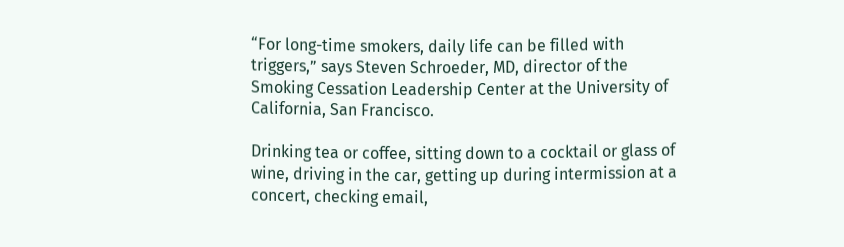“For long-time smokers, daily life can be filled with triggers,” says Steven Schroeder, MD, director of the Smoking Cessation Leadership Center at the University of California, San Francisco.

Drinking tea or coffee, sitting down to a cocktail or glass of wine, driving in the car, getting up during intermission at a concert, checking email,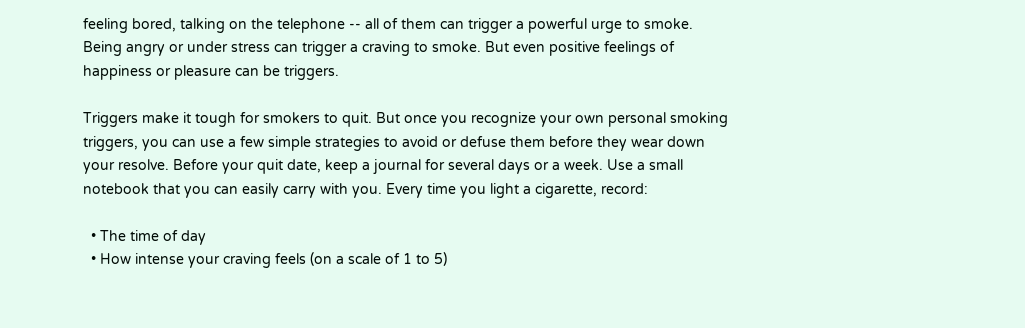feeling bored, talking on the telephone -- all of them can trigger a powerful urge to smoke. Being angry or under stress can trigger a craving to smoke. But even positive feelings of happiness or pleasure can be triggers.

Triggers make it tough for smokers to quit. But once you recognize your own personal smoking triggers, you can use a few simple strategies to avoid or defuse them before they wear down your resolve. Before your quit date, keep a journal for several days or a week. Use a small notebook that you can easily carry with you. Every time you light a cigarette, record:

  • The time of day
  • How intense your craving feels (on a scale of 1 to 5)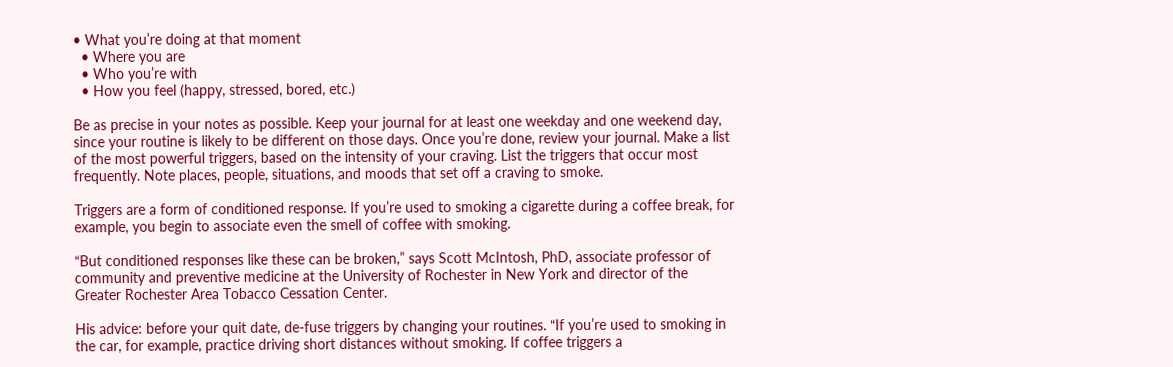• What you’re doing at that moment
  • Where you are
  • Who you’re with
  • How you feel (happy, stressed, bored, etc.)

Be as precise in your notes as possible. Keep your journal for at least one weekday and one weekend day, since your routine is likely to be different on those days. Once you’re done, review your journal. Make a list of the most powerful triggers, based on the intensity of your craving. List the triggers that occur most frequently. Note places, people, situations, and moods that set off a craving to smoke.

Triggers are a form of conditioned response. If you’re used to smoking a cigarette during a coffee break, for example, you begin to associate even the smell of coffee with smoking.

“But conditioned responses like these can be broken,” says Scott McIntosh, PhD, associate professor of community and preventive medicine at the University of Rochester in New York and director of the Greater Rochester Area Tobacco Cessation Center.

His advice: before your quit date, de-fuse triggers by changing your routines. “If you’re used to smoking in the car, for example, practice driving short distances without smoking. If coffee triggers a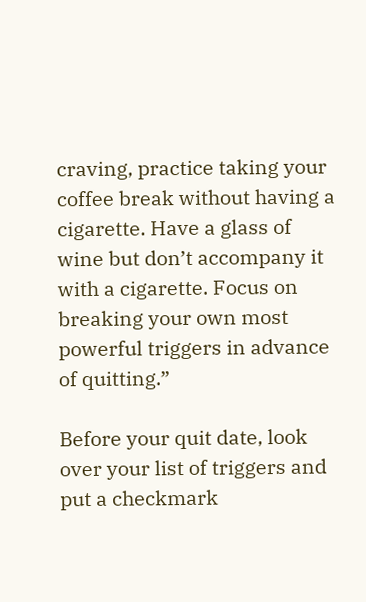craving, practice taking your coffee break without having a cigarette. Have a glass of wine but don’t accompany it with a cigarette. Focus on breaking your own most powerful triggers in advance of quitting.”

Before your quit date, look over your list of triggers and put a checkmark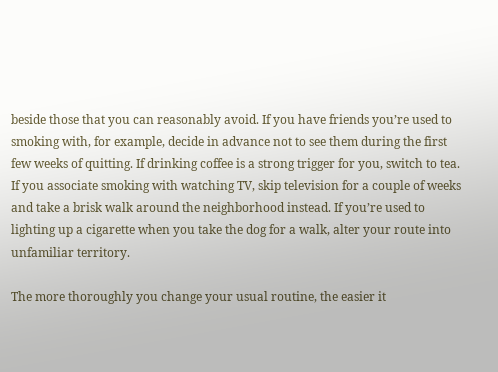beside those that you can reasonably avoid. If you have friends you’re used to smoking with, for example, decide in advance not to see them during the first few weeks of quitting. If drinking coffee is a strong trigger for you, switch to tea. If you associate smoking with watching TV, skip television for a couple of weeks and take a brisk walk around the neighborhood instead. If you’re used to lighting up a cigarette when you take the dog for a walk, alter your route into unfamiliar territory.

The more thoroughly you change your usual routine, the easier it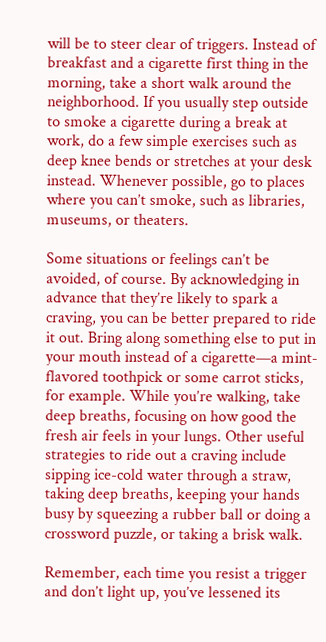will be to steer clear of triggers. Instead of breakfast and a cigarette first thing in the morning, take a short walk around the neighborhood. If you usually step outside to smoke a cigarette during a break at work, do a few simple exercises such as deep knee bends or stretches at your desk instead. Whenever possible, go to places where you can’t smoke, such as libraries, museums, or theaters.

Some situations or feelings can’t be avoided, of course. By acknowledging in advance that they’re likely to spark a craving, you can be better prepared to ride it out. Bring along something else to put in your mouth instead of a cigarette—a mint-flavored toothpick or some carrot sticks, for example. While you’re walking, take deep breaths, focusing on how good the fresh air feels in your lungs. Other useful strategies to ride out a craving include sipping ice-cold water through a straw, taking deep breaths, keeping your hands busy by squeezing a rubber ball or doing a crossword puzzle, or taking a brisk walk.

Remember, each time you resist a trigger and don’t light up, you’ve lessened its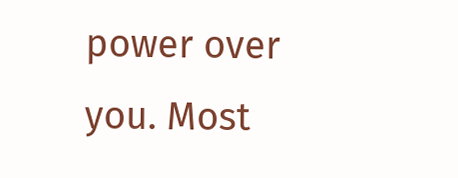power over you. Most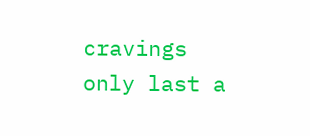cravings only last a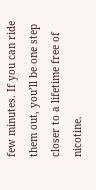few minutes. If you can ride them out, you’ll be one step closer to a lifetime free of nicotine.